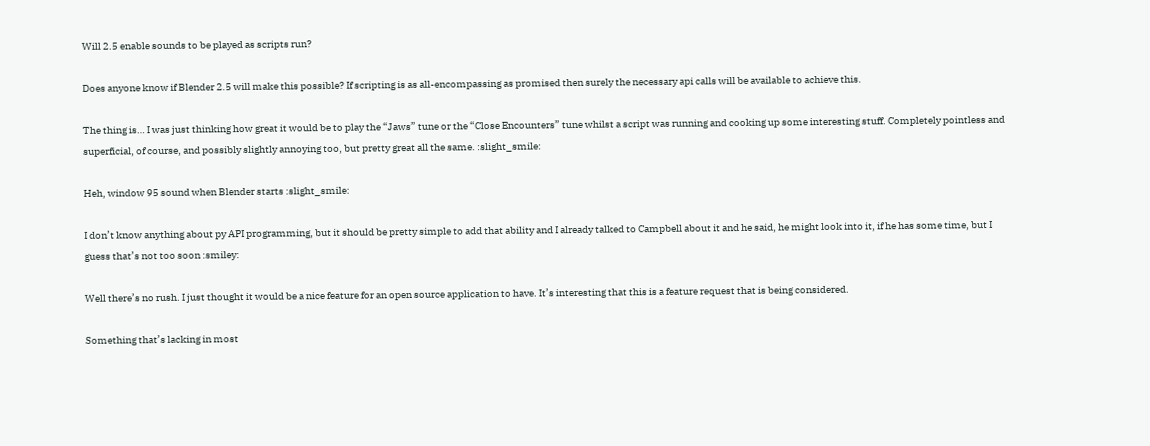Will 2.5 enable sounds to be played as scripts run?

Does anyone know if Blender 2.5 will make this possible? If scripting is as all-encompassing as promised then surely the necessary api calls will be available to achieve this.

The thing is… I was just thinking how great it would be to play the “Jaws” tune or the “Close Encounters” tune whilst a script was running and cooking up some interesting stuff. Completely pointless and superficial, of course, and possibly slightly annoying too, but pretty great all the same. :slight_smile:

Heh, window 95 sound when Blender starts :slight_smile:

I don’t know anything about py API programming, but it should be pretty simple to add that ability and I already talked to Campbell about it and he said, he might look into it, if he has some time, but I guess that’s not too soon :smiley:

Well there’s no rush. I just thought it would be a nice feature for an open source application to have. It’s interesting that this is a feature request that is being considered.

Something that’s lacking in most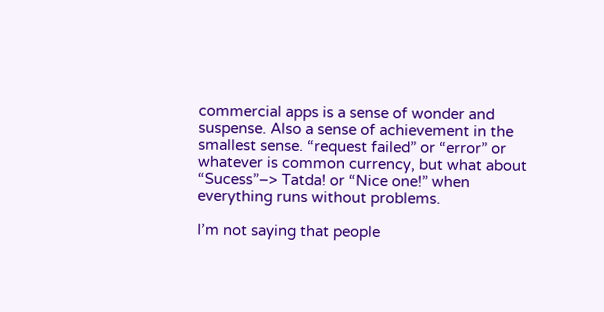commercial apps is a sense of wonder and suspense. Also a sense of achievement in the smallest sense. “request failed” or “error” or whatever is common currency, but what about “Sucess”–> Tatda! or “Nice one!” when everything runs without problems.

I’m not saying that people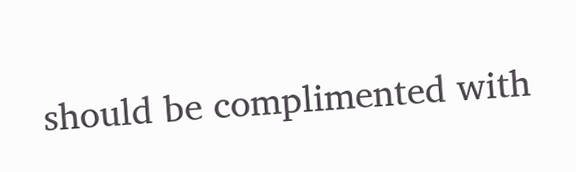should be complimented with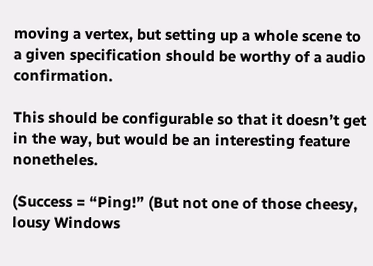moving a vertex, but setting up a whole scene to a given specification should be worthy of a audio confirmation.

This should be configurable so that it doesn’t get in the way, but would be an interesting feature nonetheles.

(Success = “Ping!” (But not one of those cheesy, lousy Windows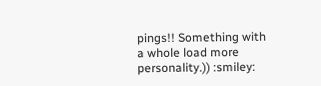pings!! Something with a whole load more personality.)) :smiley: